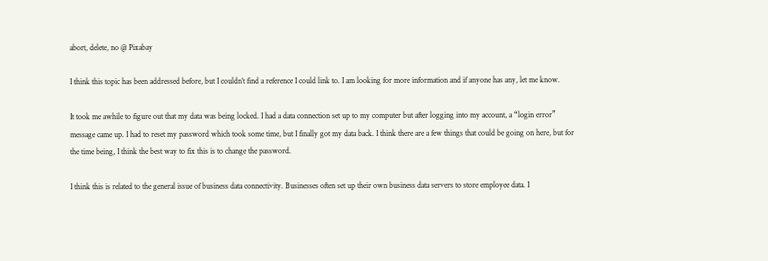abort, delete, no @ Pixabay

I think this topic has been addressed before, but I couldn’t find a reference I could link to. I am looking for more information and if anyone has any, let me know.

It took me awhile to figure out that my data was being locked. I had a data connection set up to my computer but after logging into my account, a “login error” message came up. I had to reset my password which took some time, but I finally got my data back. I think there are a few things that could be going on here, but for the time being, I think the best way to fix this is to change the password.

I think this is related to the general issue of business data connectivity. Businesses often set up their own business data servers to store employee data. I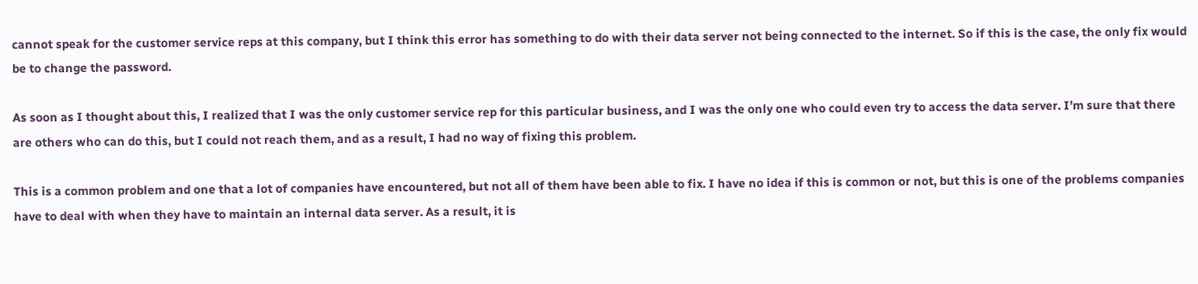cannot speak for the customer service reps at this company, but I think this error has something to do with their data server not being connected to the internet. So if this is the case, the only fix would be to change the password.

As soon as I thought about this, I realized that I was the only customer service rep for this particular business, and I was the only one who could even try to access the data server. I’m sure that there are others who can do this, but I could not reach them, and as a result, I had no way of fixing this problem.

This is a common problem and one that a lot of companies have encountered, but not all of them have been able to fix. I have no idea if this is common or not, but this is one of the problems companies have to deal with when they have to maintain an internal data server. As a result, it is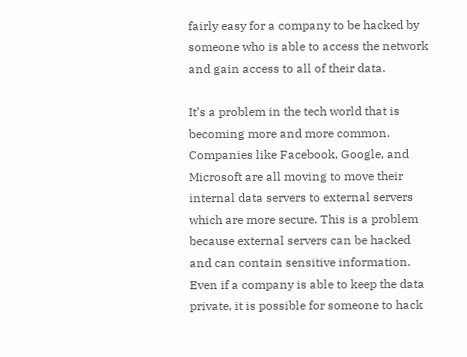fairly easy for a company to be hacked by someone who is able to access the network and gain access to all of their data.

It’s a problem in the tech world that is becoming more and more common. Companies like Facebook, Google, and Microsoft are all moving to move their internal data servers to external servers which are more secure. This is a problem because external servers can be hacked and can contain sensitive information. Even if a company is able to keep the data private, it is possible for someone to hack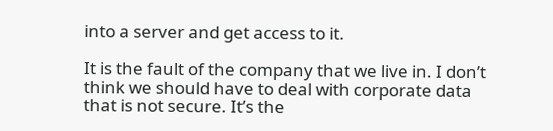into a server and get access to it.

It is the fault of the company that we live in. I don’t think we should have to deal with corporate data that is not secure. It’s the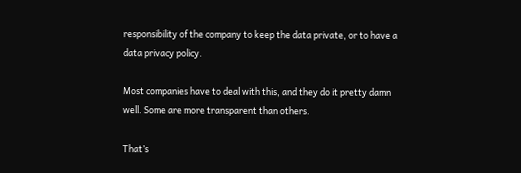responsibility of the company to keep the data private, or to have a data privacy policy.

Most companies have to deal with this, and they do it pretty damn well. Some are more transparent than others.

That’s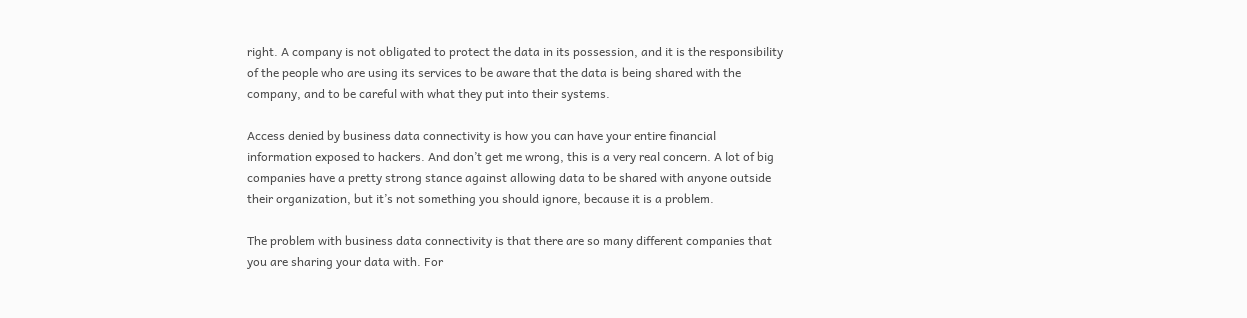right. A company is not obligated to protect the data in its possession, and it is the responsibility of the people who are using its services to be aware that the data is being shared with the company, and to be careful with what they put into their systems.

Access denied by business data connectivity is how you can have your entire financial information exposed to hackers. And don’t get me wrong, this is a very real concern. A lot of big companies have a pretty strong stance against allowing data to be shared with anyone outside their organization, but it’s not something you should ignore, because it is a problem.

The problem with business data connectivity is that there are so many different companies that you are sharing your data with. For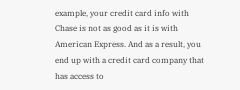example, your credit card info with Chase is not as good as it is with American Express. And as a result, you end up with a credit card company that has access to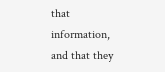that information, and that they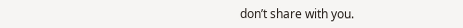don’t share with you.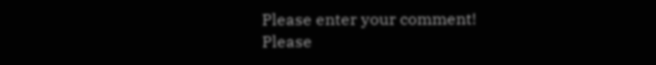Please enter your comment!
Please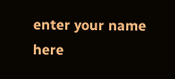enter your name here